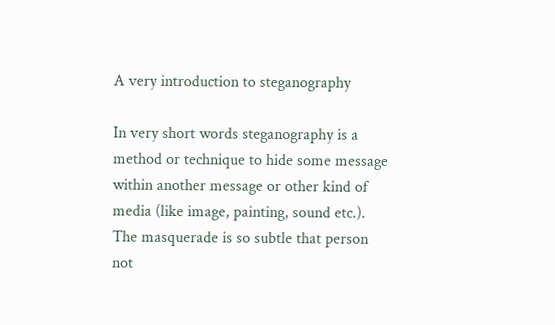A very introduction to steganography

In very short words steganography is a method or technique to hide some message within another message or other kind of media (like image, painting, sound etc.). The masquerade is so subtle that person not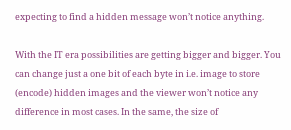expecting to find a hidden message won’t notice anything.

With the IT era possibilities are getting bigger and bigger. You can change just a one bit of each byte in i.e. image to store (encode) hidden images and the viewer won’t notice any difference in most cases. In the same, the size of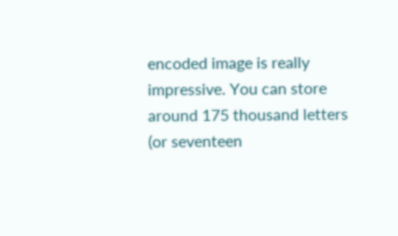encoded image is really impressive. You can store around 175 thousand letters (or seventeen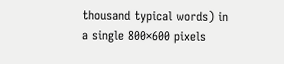thousand typical words) in a single 800×600 pixels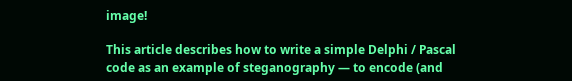image!

This article describes how to write a simple Delphi / Pascal code as an example of steganography — to encode (and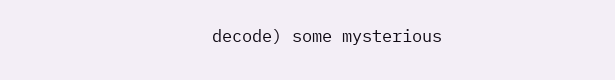decode) some mysterious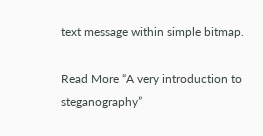text message within simple bitmap.

Read More “A very introduction to steganography”